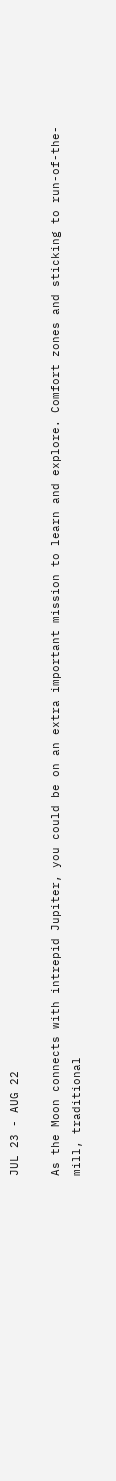JUL 23 - AUG 22

As the Moon connects with intrepid Jupiter, you could be on an extra important mission to learn and explore. Comfort zones and sticking to run-of-the-mill, traditional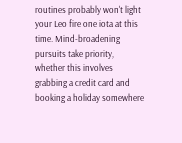routines probably won't light your Leo fire one iota at this time. Mind-broadening pursuits take priority, whether this involves grabbing a credit card and booking a holiday somewhere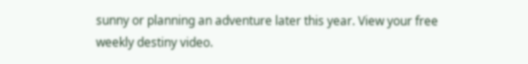sunny or planning an adventure later this year. View your free weekly destiny video.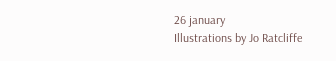26 january
Illustrations by Jo Ratcliffe